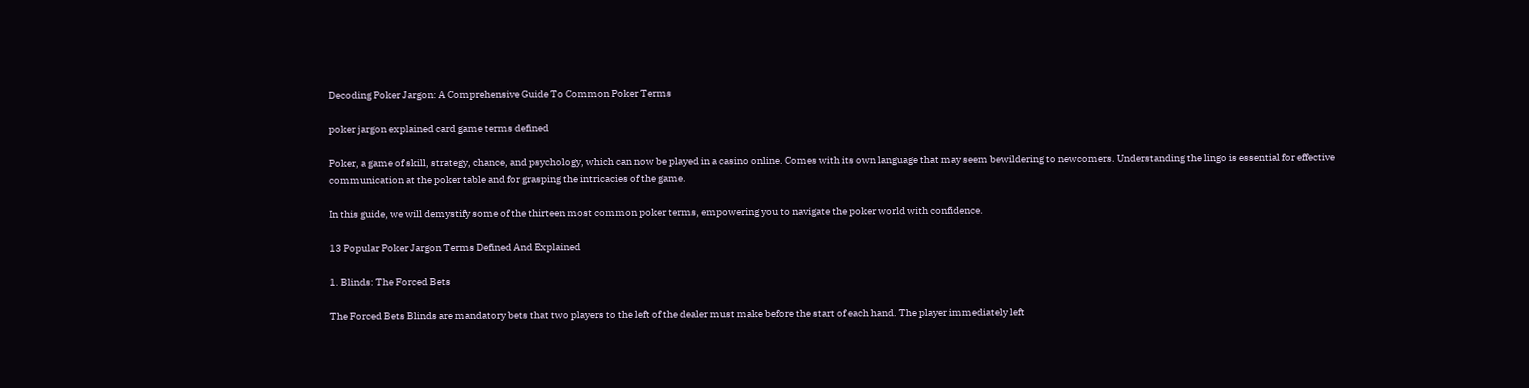Decoding Poker Jargon: A Comprehensive Guide To Common Poker Terms

poker jargon explained card game terms defined

Poker, a game of skill, strategy, chance, and psychology, which can now be played in a casino online. Comes with its own language that may seem bewildering to newcomers. Understanding the lingo is essential for effective communication at the poker table and for grasping the intricacies of the game.

In this guide, we will demystify some of the thirteen most common poker terms, empowering you to navigate the poker world with confidence.

13 Popular Poker Jargon Terms Defined And Explained

1. Blinds: The Forced Bets

The Forced Bets Blinds are mandatory bets that two players to the left of the dealer must make before the start of each hand. The player immediately left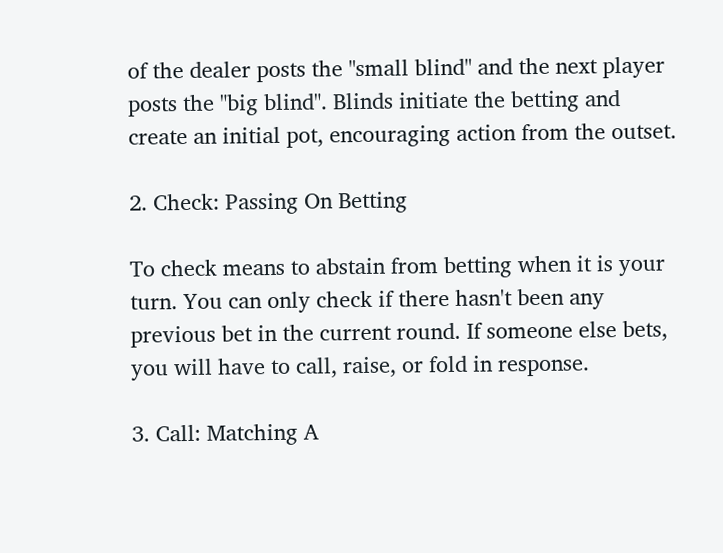of the dealer posts the "small blind" and the next player posts the "big blind". Blinds initiate the betting and create an initial pot, encouraging action from the outset.

2. Check: Passing On Betting

To check means to abstain from betting when it is your turn. You can only check if there hasn't been any previous bet in the current round. If someone else bets, you will have to call, raise, or fold in response.

3. Call: Matching A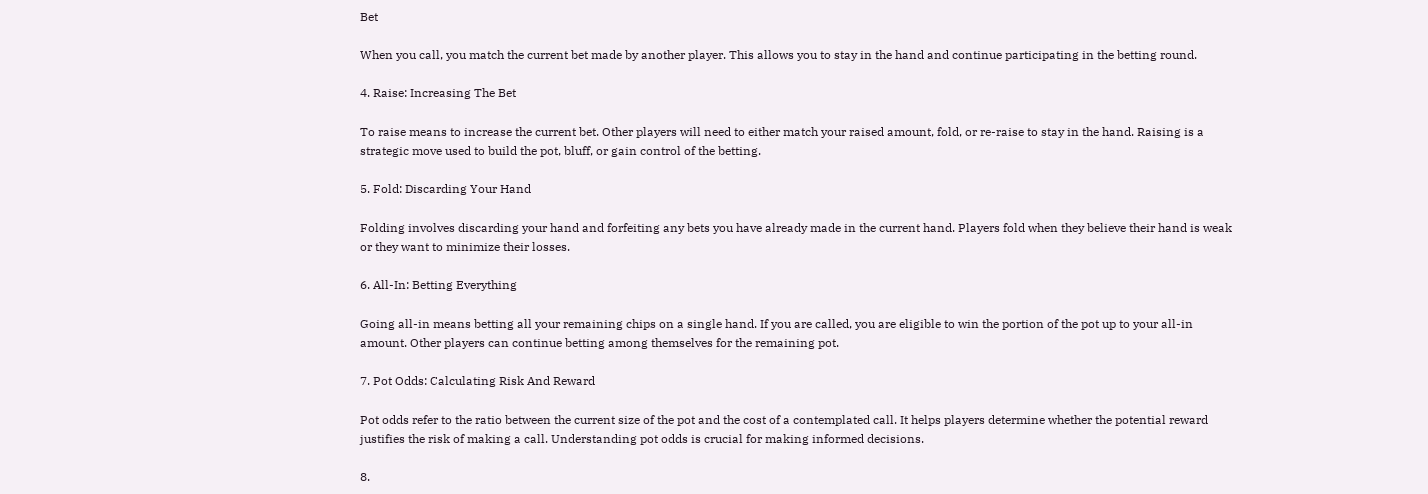Bet

When you call, you match the current bet made by another player. This allows you to stay in the hand and continue participating in the betting round.

4. Raise: Increasing The Bet

To raise means to increase the current bet. Other players will need to either match your raised amount, fold, or re-raise to stay in the hand. Raising is a strategic move used to build the pot, bluff, or gain control of the betting.

5. Fold: Discarding Your Hand

Folding involves discarding your hand and forfeiting any bets you have already made in the current hand. Players fold when they believe their hand is weak or they want to minimize their losses.

6. All-In: Betting Everything

Going all-in means betting all your remaining chips on a single hand. If you are called, you are eligible to win the portion of the pot up to your all-in amount. Other players can continue betting among themselves for the remaining pot.

7. Pot Odds: Calculating Risk And Reward

Pot odds refer to the ratio between the current size of the pot and the cost of a contemplated call. It helps players determine whether the potential reward justifies the risk of making a call. Understanding pot odds is crucial for making informed decisions.

8.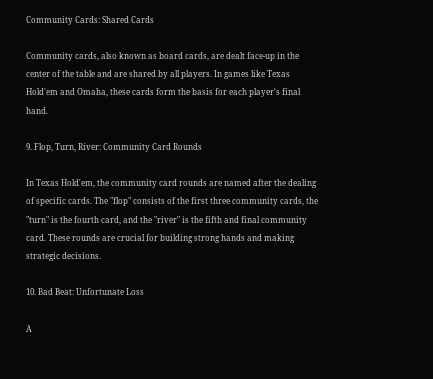Community Cards: Shared Cards

Community cards, also known as board cards, are dealt face-up in the center of the table and are shared by all players. In games like Texas Hold'em and Omaha, these cards form the basis for each player's final hand.

9. Flop, Turn, River: Community Card Rounds

In Texas Hold'em, the community card rounds are named after the dealing of specific cards. The "flop" consists of the first three community cards, the "turn" is the fourth card, and the "river" is the fifth and final community card. These rounds are crucial for building strong hands and making strategic decisions.

10. Bad Beat: Unfortunate Loss

A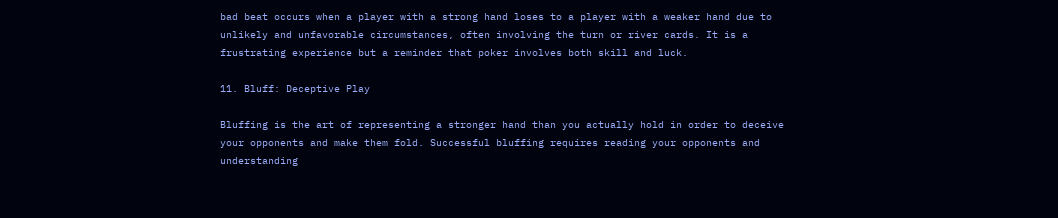bad beat occurs when a player with a strong hand loses to a player with a weaker hand due to unlikely and unfavorable circumstances, often involving the turn or river cards. It is a frustrating experience but a reminder that poker involves both skill and luck.

11. Bluff: Deceptive Play

Bluffing is the art of representing a stronger hand than you actually hold in order to deceive your opponents and make them fold. Successful bluffing requires reading your opponents and understanding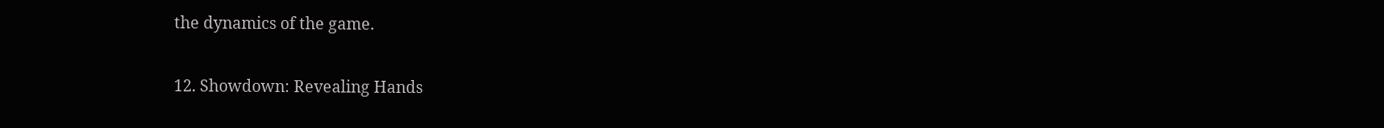the dynamics of the game.

12. Showdown: Revealing Hands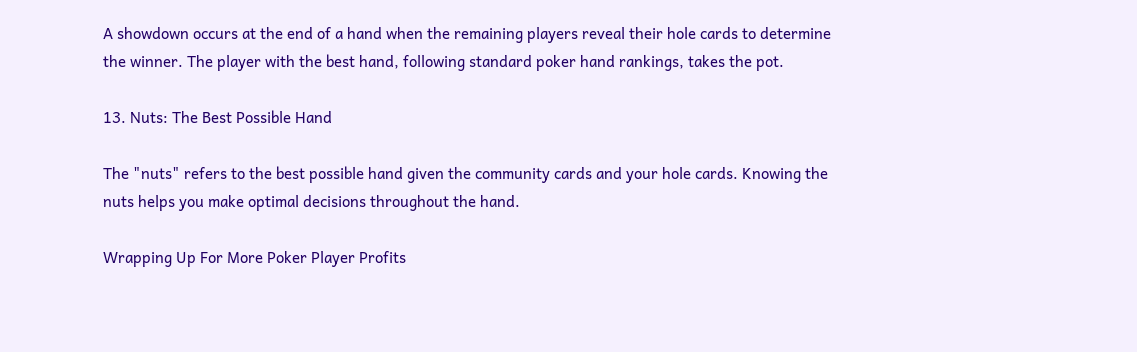A showdown occurs at the end of a hand when the remaining players reveal their hole cards to determine the winner. The player with the best hand, following standard poker hand rankings, takes the pot.

13. Nuts: The Best Possible Hand

The "nuts" refers to the best possible hand given the community cards and your hole cards. Knowing the nuts helps you make optimal decisions throughout the hand.

Wrapping Up For More Poker Player Profits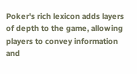Poker's rich lexicon adds layers of depth to the game, allowing players to convey information and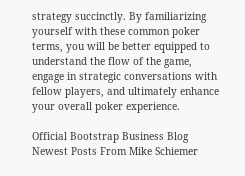strategy succinctly. By familiarizing yourself with these common poker terms, you will be better equipped to understand the flow of the game, engage in strategic conversations with fellow players, and ultimately enhance your overall poker experience.

Official Bootstrap Business Blog Newest Posts From Mike Schiemer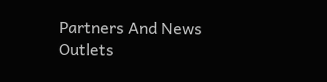Partners And News Outlets